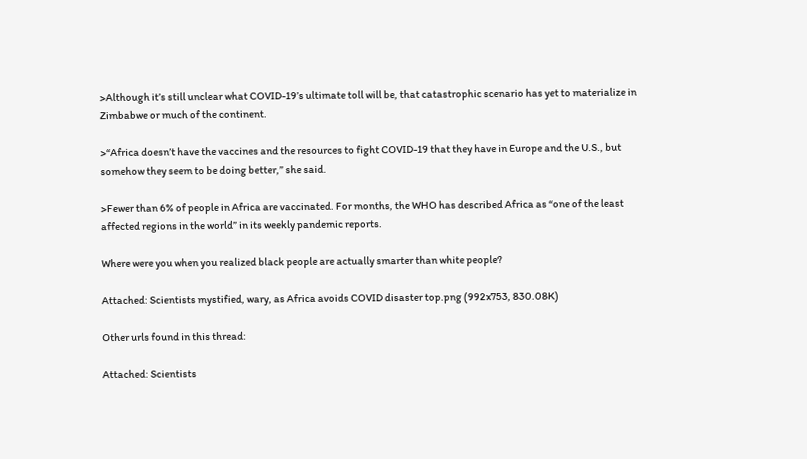>Although it’s still unclear what COVID-19’s ultimate toll will be, that catastrophic scenario has yet to materialize in Zimbabwe or much of the continent.

>“Africa doesn’t have the vaccines and the resources to fight COVID-19 that they have in Europe and the U.S., but somehow they seem to be doing better,” she said.

>Fewer than 6% of people in Africa are vaccinated. For months, the WHO has described Africa as “one of the least affected regions in the world” in its weekly pandemic reports.

Where were you when you realized black people are actually smarter than white people?

Attached: Scientists mystified, wary, as Africa avoids COVID disaster top.png (992x753, 830.08K)

Other urls found in this thread:

Attached: Scientists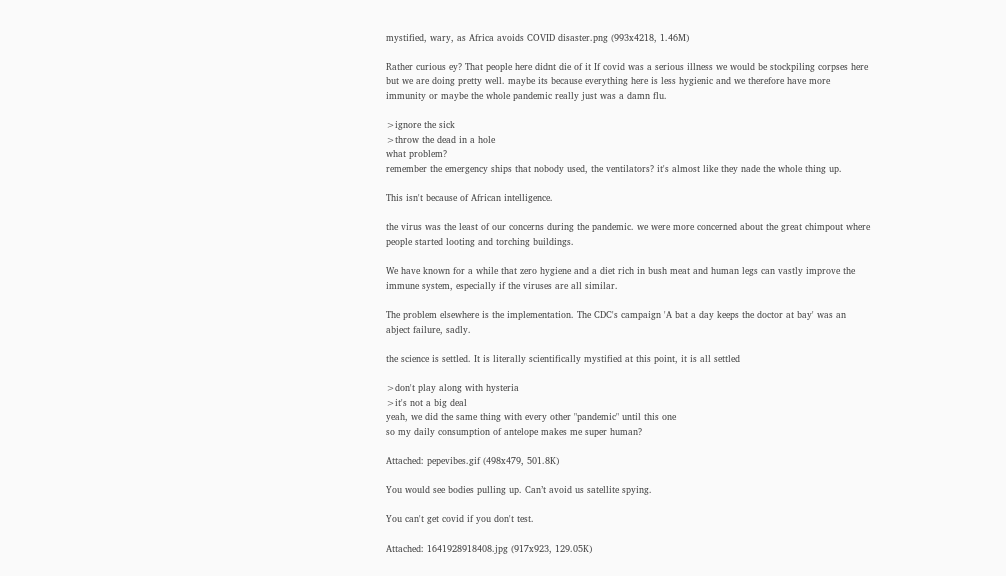mystified, wary, as Africa avoids COVID disaster.png (993x4218, 1.46M)

Rather curious ey? That people here didnt die of it If covid was a serious illness we would be stockpiling corpses here but we are doing pretty well. maybe its because everything here is less hygienic and we therefore have more immunity or maybe the whole pandemic really just was a damn flu.

>ignore the sick
>throw the dead in a hole
what problem?
remember the emergency ships that nobody used, the ventilators? it's almost like they nade the whole thing up.

This isn't because of African intelligence.

the virus was the least of our concerns during the pandemic. we were more concerned about the great chimpout where people started looting and torching buildings.

We have known for a while that zero hygiene and a diet rich in bush meat and human legs can vastly improve the immune system, especially if the viruses are all similar.

The problem elsewhere is the implementation. The CDC's campaign 'A bat a day keeps the doctor at bay' was an abject failure, sadly.

the science is settled. It is literally scientifically mystified at this point, it is all settled

>don't play along with hysteria
>it's not a big deal
yeah, we did the same thing with every other "pandemic" until this one
so my daily consumption of antelope makes me super human?

Attached: pepevibes.gif (498x479, 501.8K)

You would see bodies pulling up. Can’t avoid us satellite spying.

You can't get covid if you don't test.

Attached: 1641928918408.jpg (917x923, 129.05K)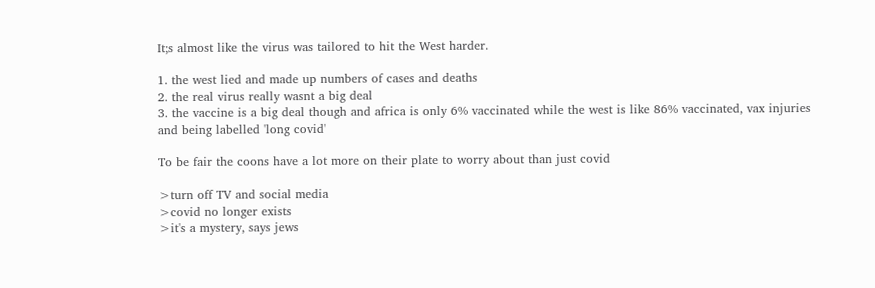It;s almost like the virus was tailored to hit the West harder.

1. the west lied and made up numbers of cases and deaths
2. the real virus really wasnt a big deal
3. the vaccine is a big deal though and africa is only 6% vaccinated while the west is like 86% vaccinated, vax injuries and being labelled 'long covid'

To be fair the coons have a lot more on their plate to worry about than just covid

>turn off TV and social media
>covid no longer exists
>it's a mystery, says jews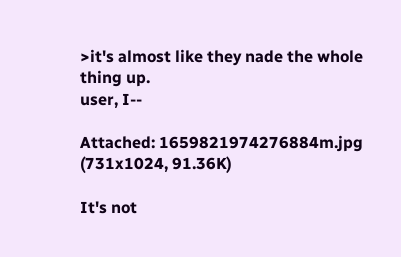>it's almost like they nade the whole thing up.
user, I--

Attached: 1659821974276884m.jpg (731x1024, 91.36K)

It's not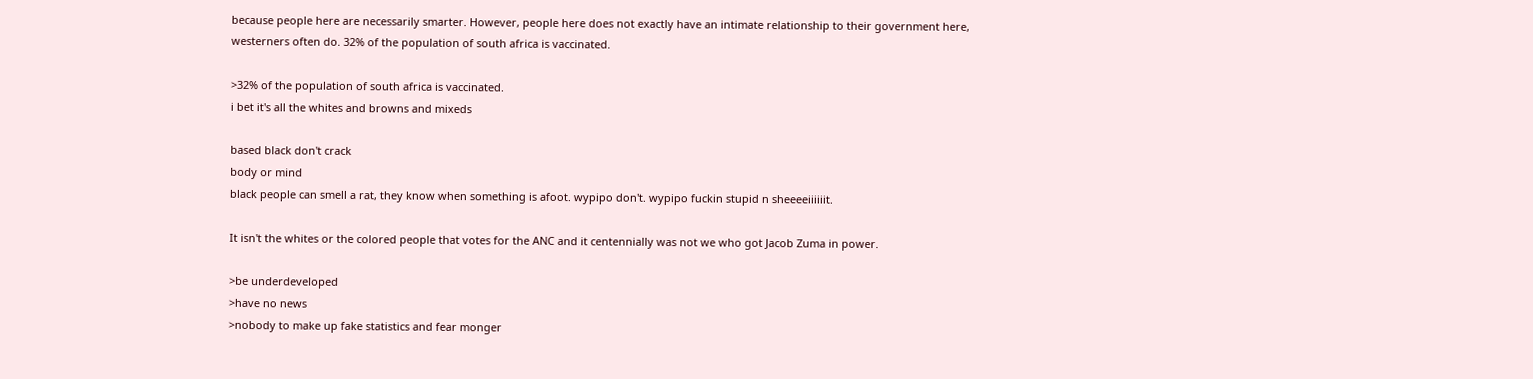because people here are necessarily smarter. However, people here does not exactly have an intimate relationship to their government here, westerners often do. 32% of the population of south africa is vaccinated.

>32% of the population of south africa is vaccinated.
i bet it's all the whites and browns and mixeds

based black don't crack
body or mind
black people can smell a rat, they know when something is afoot. wypipo don't. wypipo fuckin stupid n sheeeeiiiiiit.

It isn't the whites or the colored people that votes for the ANC and it centennially was not we who got Jacob Zuma in power.

>be underdeveloped
>have no news
>nobody to make up fake statistics and fear monger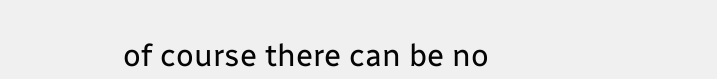of course there can be no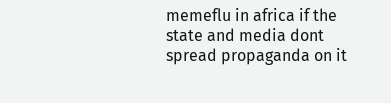memeflu in africa if the state and media dont spread propaganda on it